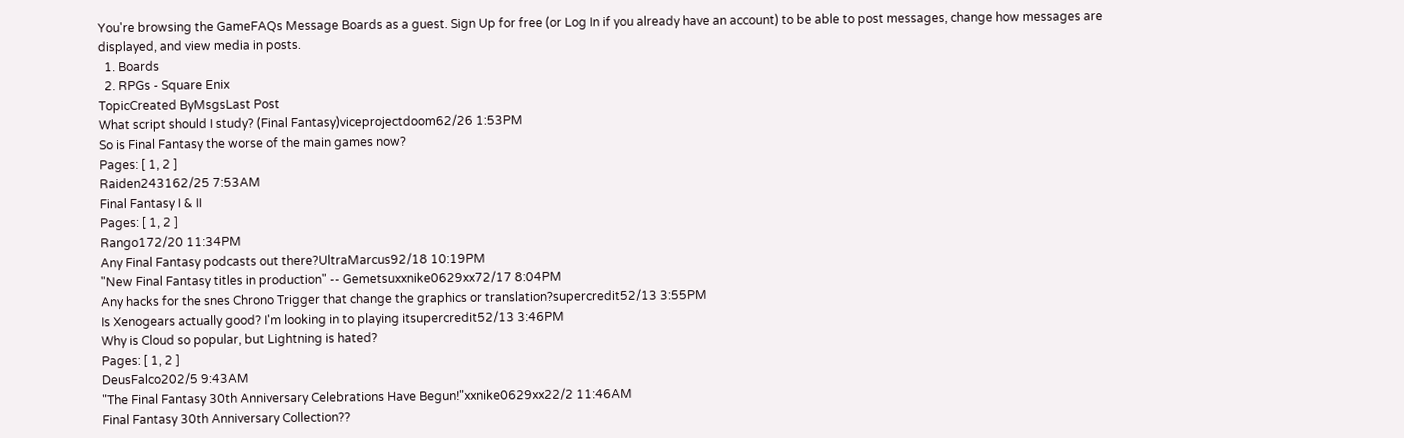You're browsing the GameFAQs Message Boards as a guest. Sign Up for free (or Log In if you already have an account) to be able to post messages, change how messages are displayed, and view media in posts.
  1. Boards
  2. RPGs - Square Enix
TopicCreated ByMsgsLast Post
What script should I study? (Final Fantasy)viceprojectdoom62/26 1:53PM
So is Final Fantasy the worse of the main games now?
Pages: [ 1, 2 ]
Raiden243162/25 7:53AM
Final Fantasy I & II
Pages: [ 1, 2 ]
Rango172/20 11:34PM
Any Final Fantasy podcasts out there?UltraMarcus92/18 10:19PM
"New Final Fantasy titles in production" -- Gemetsuxxnike0629xx72/17 8:04PM
Any hacks for the snes Chrono Trigger that change the graphics or translation?supercredit52/13 3:55PM
Is Xenogears actually good? I'm looking in to playing itsupercredit52/13 3:46PM
Why is Cloud so popular, but Lightning is hated?
Pages: [ 1, 2 ]
DeusFalco202/5 9:43AM
"The Final Fantasy 30th Anniversary Celebrations Have Begun!"xxnike0629xx22/2 11:46AM
Final Fantasy 30th Anniversary Collection??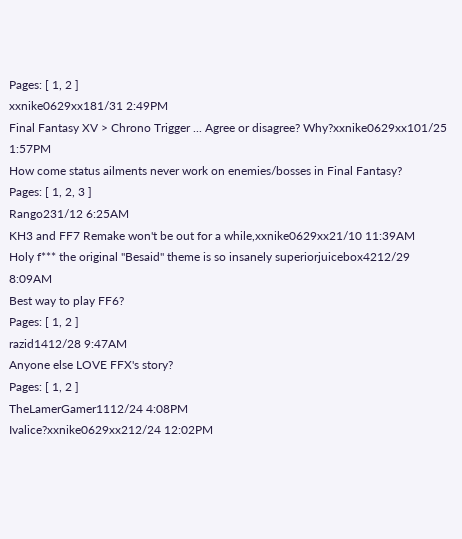Pages: [ 1, 2 ]
xxnike0629xx181/31 2:49PM
Final Fantasy XV > Chrono Trigger ... Agree or disagree? Why?xxnike0629xx101/25 1:57PM
How come status ailments never work on enemies/bosses in Final Fantasy?
Pages: [ 1, 2, 3 ]
Rango231/12 6:25AM
KH3 and FF7 Remake won't be out for a while,xxnike0629xx21/10 11:39AM
Holy f*** the original "Besaid" theme is so insanely superiorjuicebox4212/29 8:09AM
Best way to play FF6?
Pages: [ 1, 2 ]
razid1412/28 9:47AM
Anyone else LOVE FFX's story?
Pages: [ 1, 2 ]
TheLamerGamer1112/24 4:08PM
Ivalice?xxnike0629xx212/24 12:02PM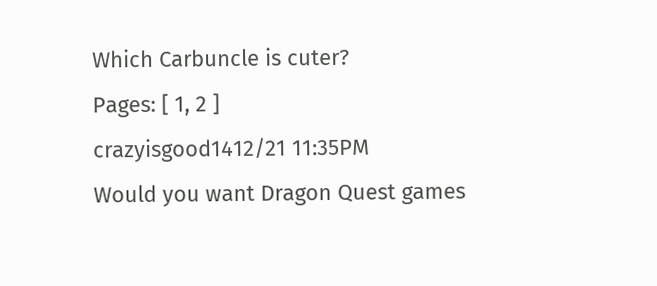Which Carbuncle is cuter?
Pages: [ 1, 2 ]
crazyisgood1412/21 11:35PM
Would you want Dragon Quest games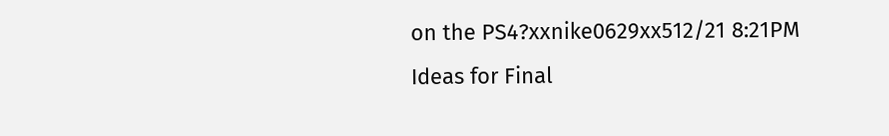on the PS4?xxnike0629xx512/21 8:21PM
Ideas for Final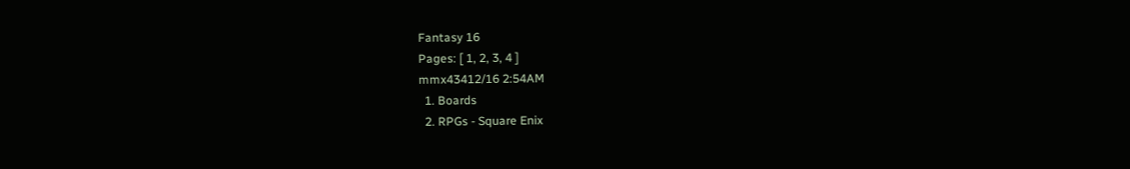Fantasy 16
Pages: [ 1, 2, 3, 4 ]
mmx43412/16 2:54AM
  1. Boards
  2. RPGs - Square Enix